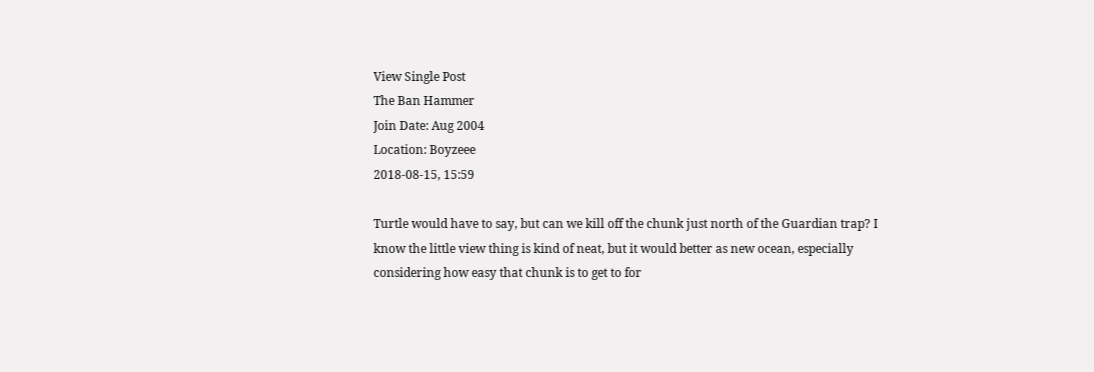View Single Post
The Ban Hammer
Join Date: Aug 2004
Location: Boyzeee
2018-08-15, 15:59

Turtle would have to say, but can we kill off the chunk just north of the Guardian trap? I know the little view thing is kind of neat, but it would better as new ocean, especially considering how easy that chunk is to get to for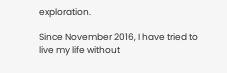exploration.

Since November 2016, I have tried to live my life without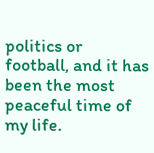politics or football, and it has been the most peaceful time of my life.